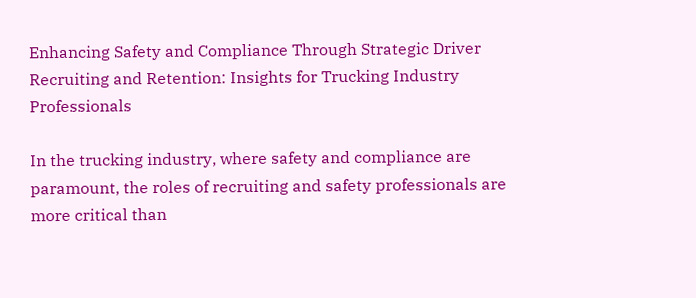Enhancing Safety and Compliance Through Strategic Driver Recruiting and Retention: Insights for Trucking Industry Professionals

In the trucking industry, where safety and compliance are paramount, the roles of recruiting and safety professionals are more critical than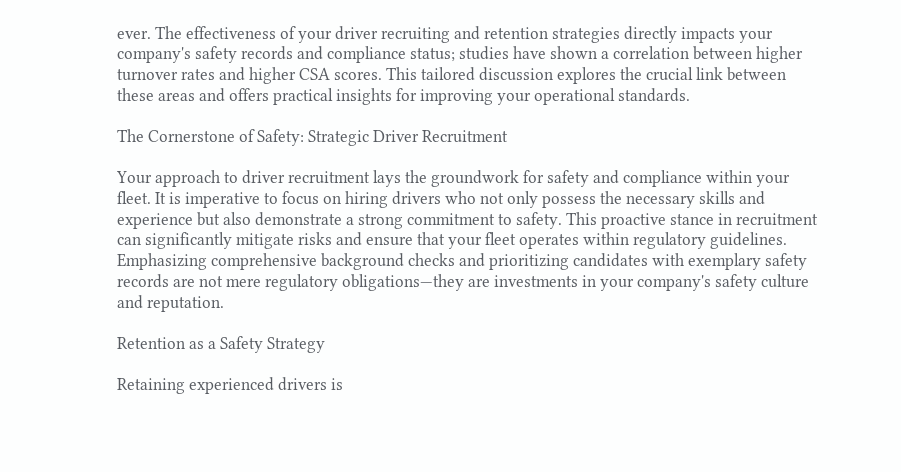ever. The effectiveness of your driver recruiting and retention strategies directly impacts your company's safety records and compliance status; studies have shown a correlation between higher turnover rates and higher CSA scores. This tailored discussion explores the crucial link between these areas and offers practical insights for improving your operational standards.

The Cornerstone of Safety: Strategic Driver Recruitment

Your approach to driver recruitment lays the groundwork for safety and compliance within your fleet. It is imperative to focus on hiring drivers who not only possess the necessary skills and experience but also demonstrate a strong commitment to safety. This proactive stance in recruitment can significantly mitigate risks and ensure that your fleet operates within regulatory guidelines. Emphasizing comprehensive background checks and prioritizing candidates with exemplary safety records are not mere regulatory obligations—they are investments in your company's safety culture and reputation.

Retention as a Safety Strategy

Retaining experienced drivers is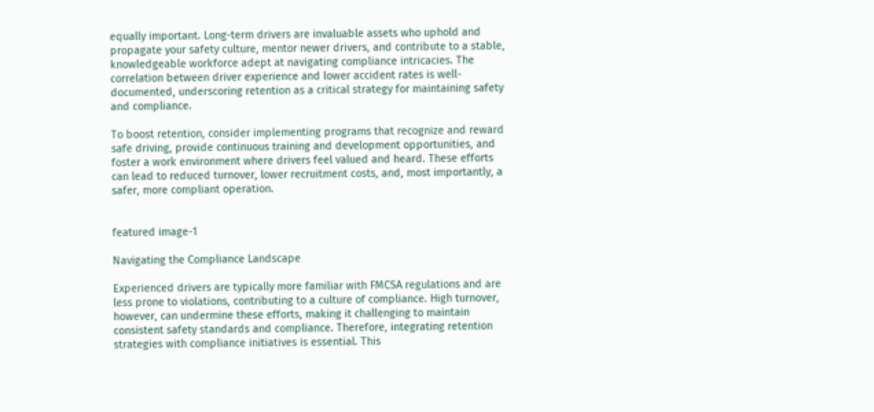equally important. Long-term drivers are invaluable assets who uphold and propagate your safety culture, mentor newer drivers, and contribute to a stable, knowledgeable workforce adept at navigating compliance intricacies. The correlation between driver experience and lower accident rates is well-documented, underscoring retention as a critical strategy for maintaining safety and compliance.

To boost retention, consider implementing programs that recognize and reward safe driving, provide continuous training and development opportunities, and foster a work environment where drivers feel valued and heard. These efforts can lead to reduced turnover, lower recruitment costs, and, most importantly, a safer, more compliant operation.


featured image-1

Navigating the Compliance Landscape

Experienced drivers are typically more familiar with FMCSA regulations and are less prone to violations, contributing to a culture of compliance. High turnover, however, can undermine these efforts, making it challenging to maintain consistent safety standards and compliance. Therefore, integrating retention strategies with compliance initiatives is essential. This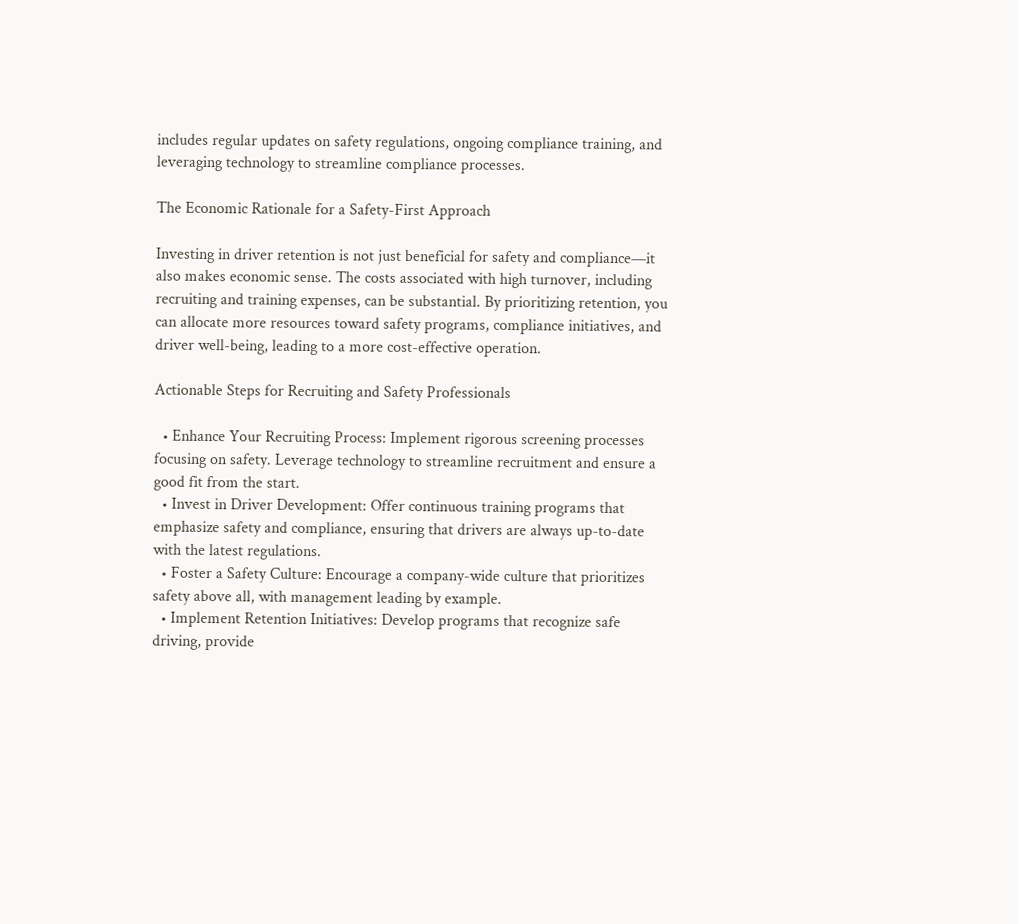includes regular updates on safety regulations, ongoing compliance training, and leveraging technology to streamline compliance processes.

The Economic Rationale for a Safety-First Approach

Investing in driver retention is not just beneficial for safety and compliance—it also makes economic sense. The costs associated with high turnover, including recruiting and training expenses, can be substantial. By prioritizing retention, you can allocate more resources toward safety programs, compliance initiatives, and driver well-being, leading to a more cost-effective operation.

Actionable Steps for Recruiting and Safety Professionals

  • Enhance Your Recruiting Process: Implement rigorous screening processes focusing on safety. Leverage technology to streamline recruitment and ensure a good fit from the start.
  • Invest in Driver Development: Offer continuous training programs that emphasize safety and compliance, ensuring that drivers are always up-to-date with the latest regulations.
  • Foster a Safety Culture: Encourage a company-wide culture that prioritizes safety above all, with management leading by example.
  • Implement Retention Initiatives: Develop programs that recognize safe driving, provide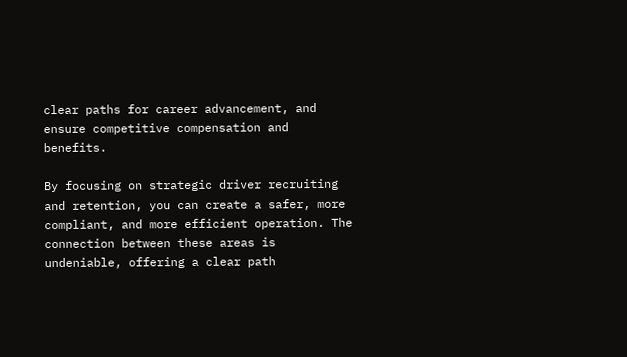clear paths for career advancement, and ensure competitive compensation and benefits.

By focusing on strategic driver recruiting and retention, you can create a safer, more compliant, and more efficient operation. The connection between these areas is undeniable, offering a clear path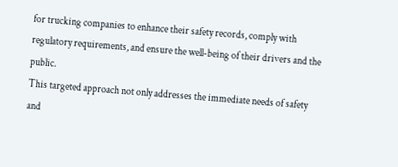for trucking companies to enhance their safety records, comply with regulatory requirements, and ensure the well-being of their drivers and the public.
This targeted approach not only addresses the immediate needs of safety and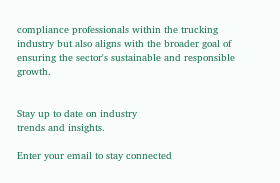compliance professionals within the trucking industry but also aligns with the broader goal of ensuring the sector's sustainable and responsible growth.


Stay up to date on industry
trends and insights.

Enter your email to stay connected